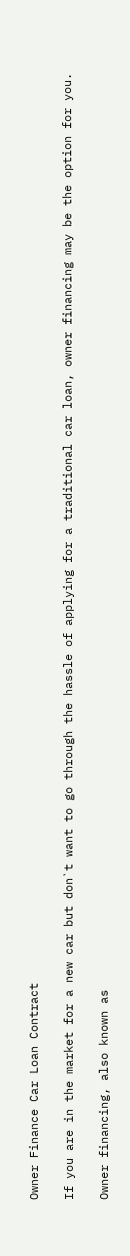Owner Finance Car Loan Contract

If you are in the market for a new car but don`t want to go through the hassle of applying for a traditional car loan, owner financing may be the option for you.

Owner financing, also known as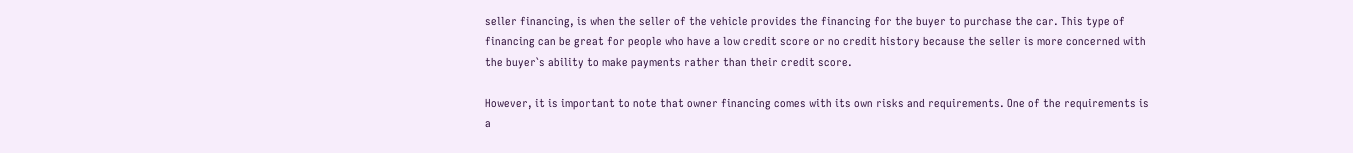seller financing, is when the seller of the vehicle provides the financing for the buyer to purchase the car. This type of financing can be great for people who have a low credit score or no credit history because the seller is more concerned with the buyer`s ability to make payments rather than their credit score.

However, it is important to note that owner financing comes with its own risks and requirements. One of the requirements is a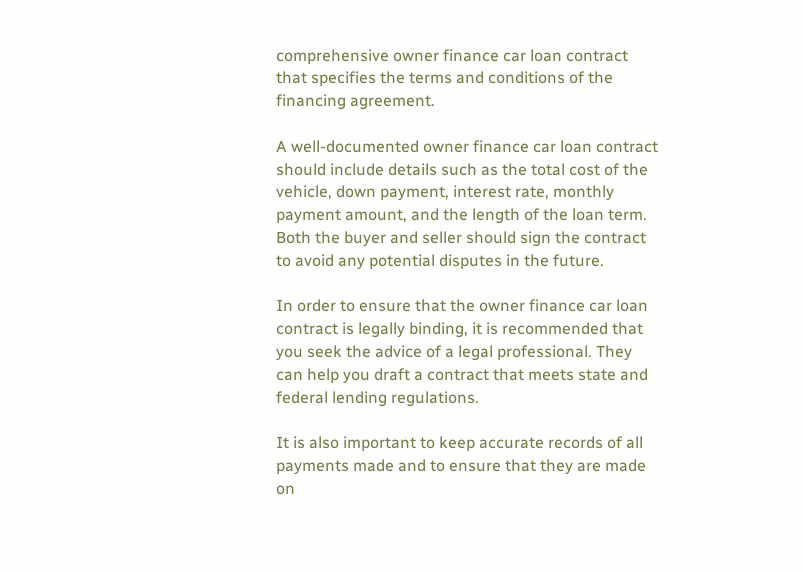comprehensive owner finance car loan contract that specifies the terms and conditions of the financing agreement.

A well-documented owner finance car loan contract should include details such as the total cost of the vehicle, down payment, interest rate, monthly payment amount, and the length of the loan term. Both the buyer and seller should sign the contract to avoid any potential disputes in the future.

In order to ensure that the owner finance car loan contract is legally binding, it is recommended that you seek the advice of a legal professional. They can help you draft a contract that meets state and federal lending regulations.

It is also important to keep accurate records of all payments made and to ensure that they are made on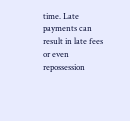time. Late payments can result in late fees or even repossession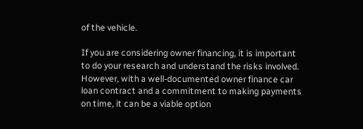of the vehicle.

If you are considering owner financing, it is important to do your research and understand the risks involved. However, with a well-documented owner finance car loan contract and a commitment to making payments on time, it can be a viable option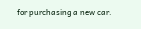for purchasing a new car.